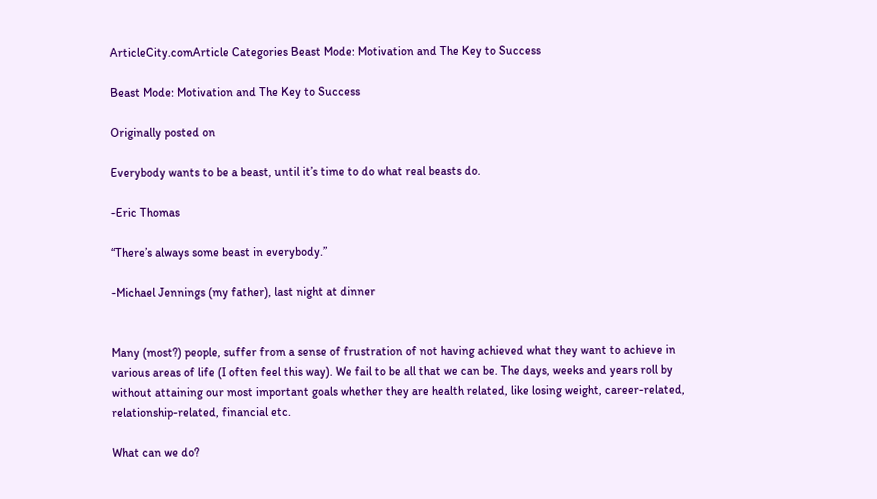ArticleCity.comArticle Categories Beast Mode: Motivation and The Key to Success

Beast Mode: Motivation and The Key to Success

Originally posted on

Everybody wants to be a beast, until it’s time to do what real beasts do.

-Eric Thomas

“There’s always some beast in everybody.”

-Michael Jennings (my father), last night at dinner


Many (most?) people, suffer from a sense of frustration of not having achieved what they want to achieve in various areas of life (I often feel this way). We fail to be all that we can be. The days, weeks and years roll by without attaining our most important goals whether they are health related, like losing weight, career-related, relationship-related, financial etc.

What can we do?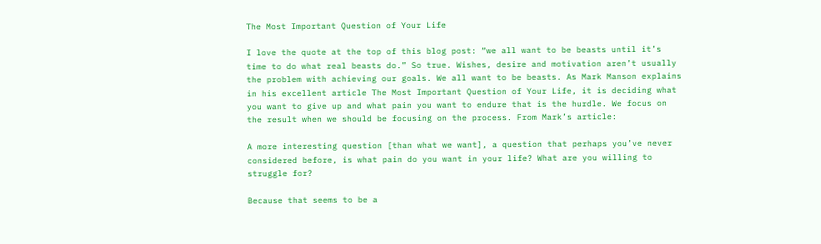The Most Important Question of Your Life

I love the quote at the top of this blog post: “we all want to be beasts until it’s time to do what real beasts do.” So true. Wishes, desire and motivation aren’t usually the problem with achieving our goals. We all want to be beasts. As Mark Manson explains in his excellent article The Most Important Question of Your Life, it is deciding what you want to give up and what pain you want to endure that is the hurdle. We focus on the result when we should be focusing on the process. From Mark’s article:

A more interesting question [than what we want], a question that perhaps you’ve never considered before, is what pain do you want in your life? What are you willing to struggle for?

Because that seems to be a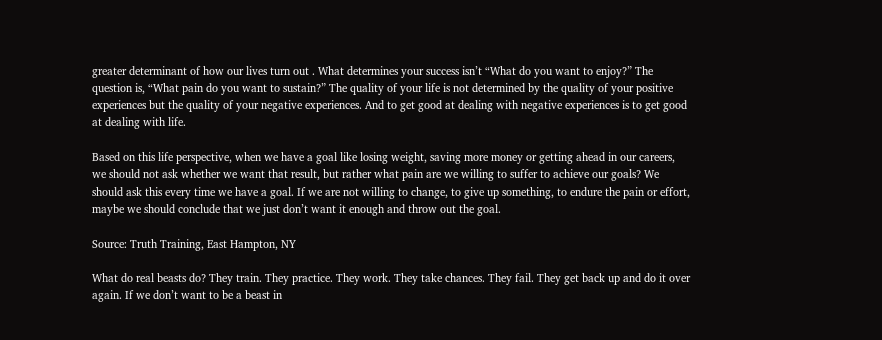greater determinant of how our lives turn out . What determines your success isn’t “What do you want to enjoy?” The question is, “What pain do you want to sustain?” The quality of your life is not determined by the quality of your positive experiences but the quality of your negative experiences. And to get good at dealing with negative experiences is to get good at dealing with life.

Based on this life perspective, when we have a goal like losing weight, saving more money or getting ahead in our careers, we should not ask whether we want that result, but rather what pain are we willing to suffer to achieve our goals? We should ask this every time we have a goal. If we are not willing to change, to give up something, to endure the pain or effort, maybe we should conclude that we just don’t want it enough and throw out the goal.

Source: Truth Training, East Hampton, NY

What do real beasts do? They train. They practice. They work. They take chances. They fail. They get back up and do it over again. If we don’t want to be a beast in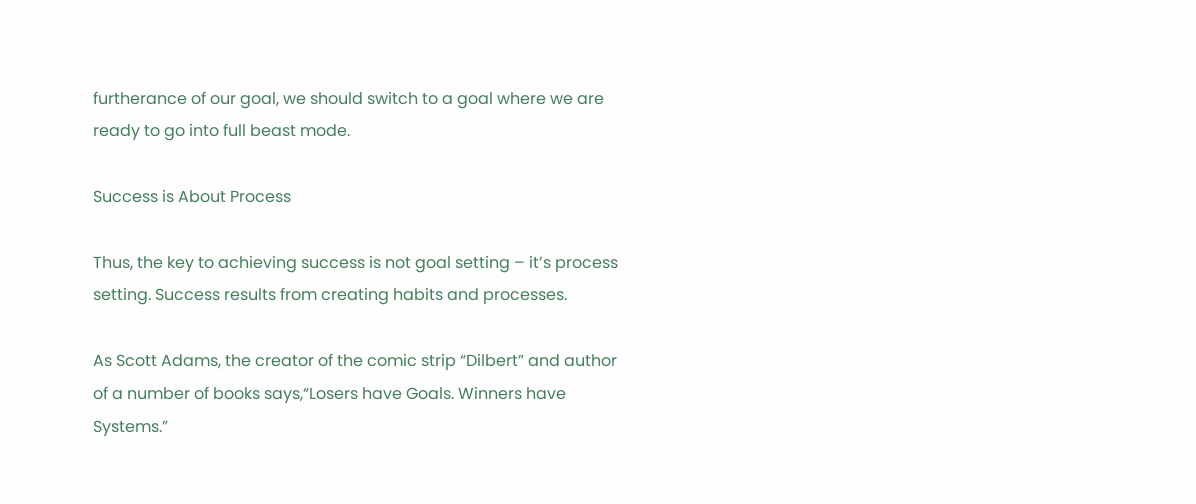furtherance of our goal, we should switch to a goal where we are ready to go into full beast mode.

Success is About Process

Thus, the key to achieving success is not goal setting – it’s process setting. Success results from creating habits and processes.

As Scott Adams, the creator of the comic strip “Dilbert” and author of a number of books says,“Losers have Goals. Winners have Systems.”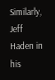Similarly, Jeff Haden in his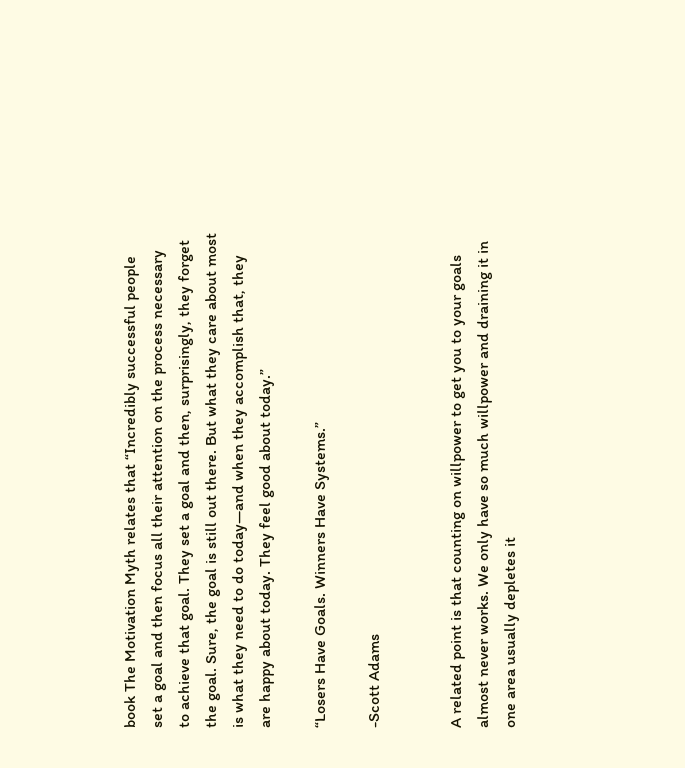book The Motivation Myth relates that “Incredibly successful people set a goal and then focus all their attention on the process necessary to achieve that goal. They set a goal and then, surprisingly, they forget the goal. Sure, the goal is still out there. But what they care about most is what they need to do today—and when they accomplish that, they are happy about today. They feel good about today.”

“Losers Have Goals. Winners Have Systems.”

-Scott Adams


A related point is that counting on willpower to get you to your goals almost never works. We only have so much willpower and draining it in one area usually depletes it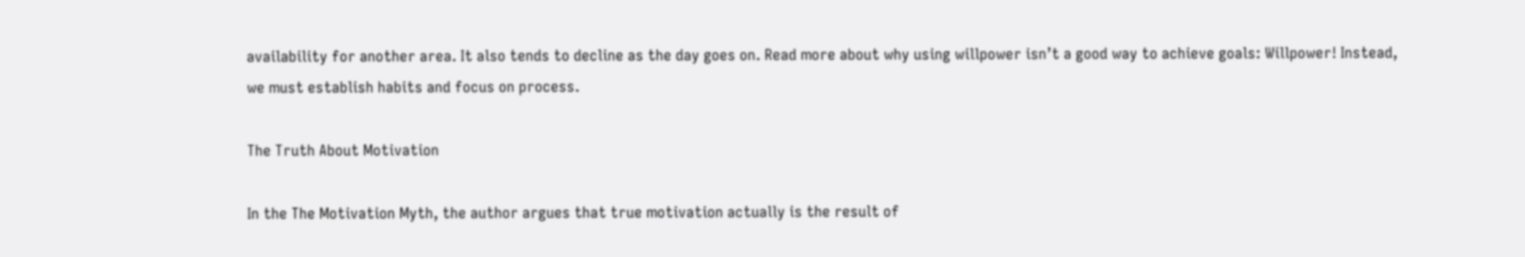availability for another area. It also tends to decline as the day goes on. Read more about why using willpower isn’t a good way to achieve goals: Willpower! Instead, we must establish habits and focus on process.

The Truth About Motivation

In the The Motivation Myth, the author argues that true motivation actually is the result of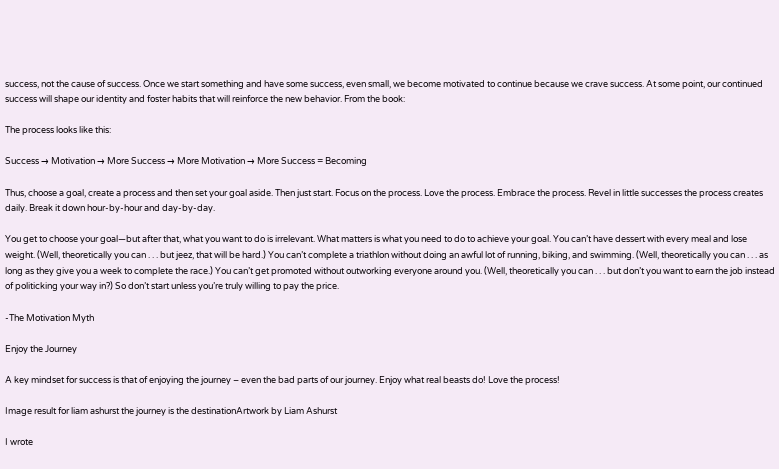success, not the cause of success. Once we start something and have some success, even small, we become motivated to continue because we crave success. At some point, our continued success will shape our identity and foster habits that will reinforce the new behavior. From the book:

The process looks like this:

Success → Motivation → More Success → More Motivation → More Success = Becoming

Thus, choose a goal, create a process and then set your goal aside. Then just start. Focus on the process. Love the process. Embrace the process. Revel in little successes the process creates daily. Break it down hour-by-hour and day-by-day.

You get to choose your goal—but after that, what you want to do is irrelevant. What matters is what you need to do to achieve your goal. You can’t have dessert with every meal and lose weight. (Well, theoretically you can . . . but jeez, that will be hard.) You can’t complete a triathlon without doing an awful lot of running, biking, and swimming. (Well, theoretically you can . . . as long as they give you a week to complete the race.) You can’t get promoted without outworking everyone around you. (Well, theoretically you can . . . but don’t you want to earn the job instead of politicking your way in?) So don’t start unless you’re truly willing to pay the price.

-The Motivation Myth

Enjoy the Journey

A key mindset for success is that of enjoying the journey – even the bad parts of our journey. Enjoy what real beasts do! Love the process!

Image result for liam ashurst the journey is the destinationArtwork by Liam Ashurst

I wrote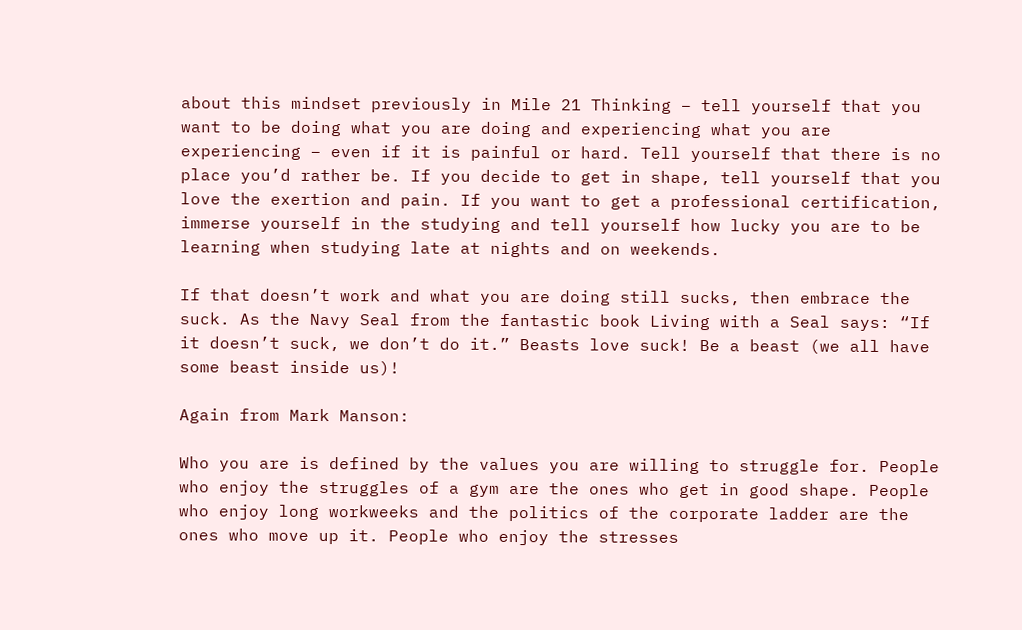about this mindset previously in Mile 21 Thinking – tell yourself that you want to be doing what you are doing and experiencing what you are experiencing – even if it is painful or hard. Tell yourself that there is no place you’d rather be. If you decide to get in shape, tell yourself that you love the exertion and pain. If you want to get a professional certification, immerse yourself in the studying and tell yourself how lucky you are to be learning when studying late at nights and on weekends.

If that doesn’t work and what you are doing still sucks, then embrace the suck. As the Navy Seal from the fantastic book Living with a Seal says: “If it doesn’t suck, we don’t do it.” Beasts love suck! Be a beast (we all have some beast inside us)!

Again from Mark Manson:

Who you are is defined by the values you are willing to struggle for. People who enjoy the struggles of a gym are the ones who get in good shape. People who enjoy long workweeks and the politics of the corporate ladder are the ones who move up it. People who enjoy the stresses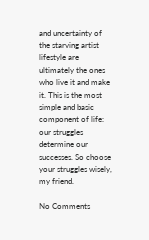and uncertainty of the starving artist lifestyle are ultimately the ones who live it and make it. This is the most simple and basic component of life: our struggles determine our successes. So choose your struggles wisely, my friend.

No Comments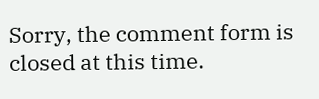Sorry, the comment form is closed at this time.